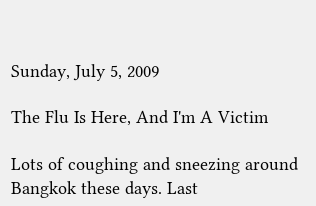Sunday, July 5, 2009

The Flu Is Here, And I'm A Victim

Lots of coughing and sneezing around Bangkok these days. Last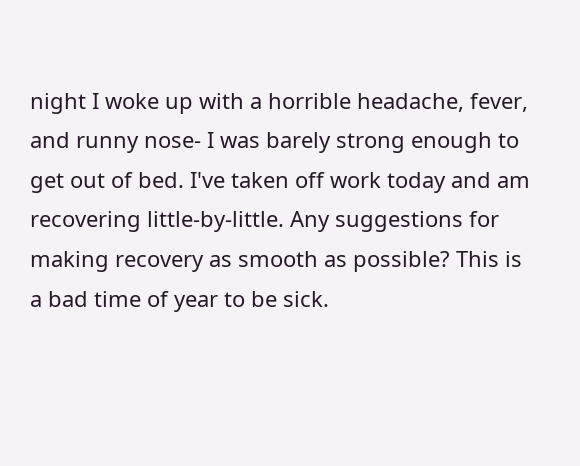night I woke up with a horrible headache, fever, and runny nose- I was barely strong enough to get out of bed. I've taken off work today and am recovering little-by-little. Any suggestions for making recovery as smooth as possible? This is a bad time of year to be sick.